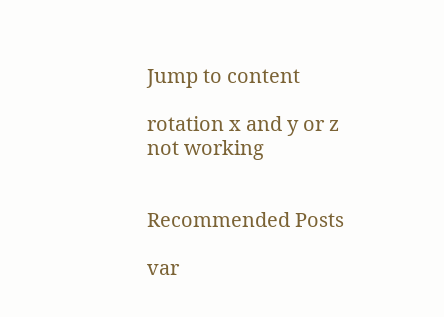Jump to content

rotation x and y or z not working


Recommended Posts

var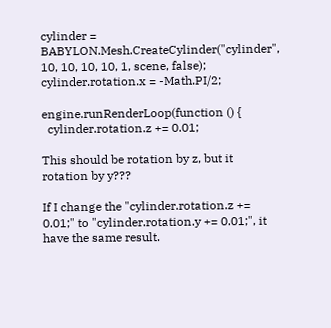cylinder = BABYLON.Mesh.CreateCylinder("cylinder", 10, 10, 10, 10, 1, scene, false);
cylinder.rotation.x = -Math.PI/2;

engine.runRenderLoop(function () {
  cylinder.rotation.z += 0.01;

This should be rotation by z, but it rotation by y???

If I change the "cylinder.rotation.z += 0.01;" to "cylinder.rotation.y += 0.01;", it have the same result.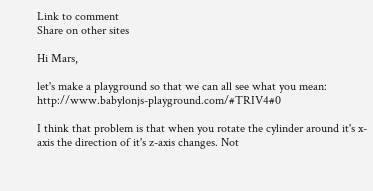Link to comment
Share on other sites

Hi Mars,

let's make a playground so that we can all see what you mean: http://www.babylonjs-playground.com/#TRIV4#0

I think that problem is that when you rotate the cylinder around it's x-axis the direction of it's z-axis changes. Not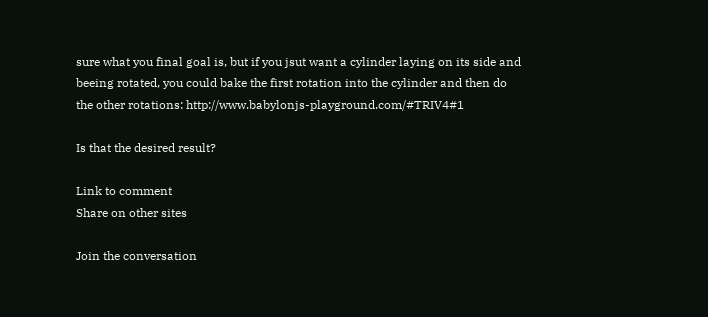sure what you final goal is, but if you jsut want a cylinder laying on its side and beeing rotated, you could bake the first rotation into the cylinder and then do the other rotations: http://www.babylonjs-playground.com/#TRIV4#1

Is that the desired result?

Link to comment
Share on other sites

Join the conversation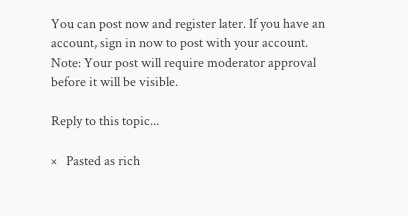You can post now and register later. If you have an account, sign in now to post with your account.
Note: Your post will require moderator approval before it will be visible.

Reply to this topic...

×   Pasted as rich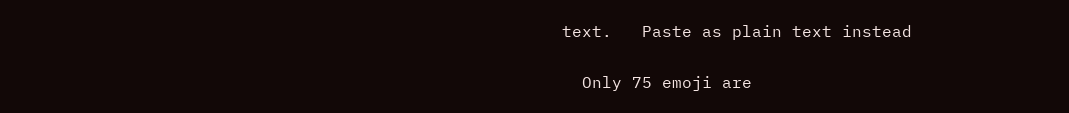text.   Paste as plain text instead

  Only 75 emoji are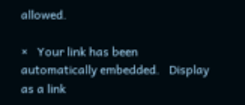allowed.

×   Your link has been automatically embedded.   Display as a link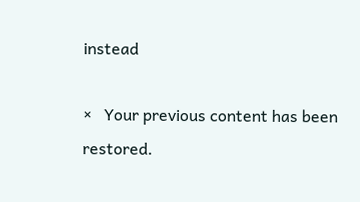instead

×   Your previous content has been restored.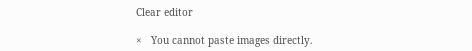Clear editor

×   You cannot paste images directly.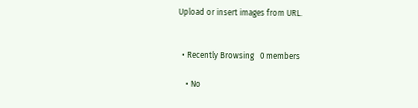Upload or insert images from URL.


  • Recently Browsing   0 members

    • No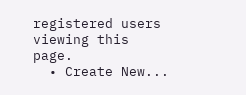registered users viewing this page.
  • Create New...